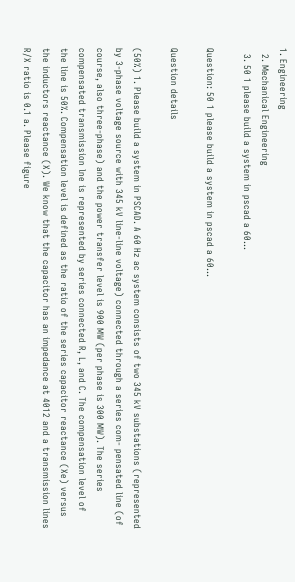1. Engineering
  2. Mechanical Engineering
  3. 50 1 please build a system in pscad a 60...

Question: 50 1 please build a system in pscad a 60...

Question details

(50%) 1. Please build a system in PSCAD. A 60 Hz ac system consists of two 345 kV substations (represented by 3-phase voltage source with 345 kV line-line voltage) connected through a series com- pensated line (of course, also three-phase) and the power transfer level is 900 MW (per phase is 300 MW). The series compensated transmission lne is represented by series connected R, L, and C. The compensation level of the line is 50%. Compensation level is defined as the ratio of the series capacitor reactance (Xe) versus the inductors reactance (X). We know that the capacitor has an impedance at 4012 and a transmission lines R/X ratio is 0.1 a. Please figure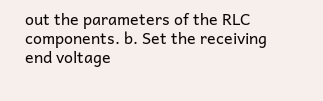out the parameters of the RLC components. b. Set the receiving end voltage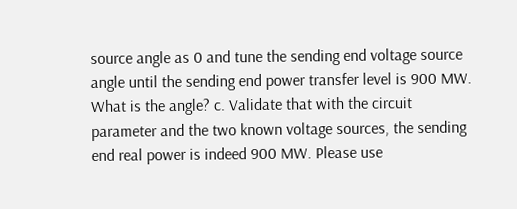source angle as 0 and tune the sending end voltage source angle until the sending end power transfer level is 900 MW. What is the angle? c. Validate that with the circuit parameter and the two known voltage sources, the sending end real power is indeed 900 MW. Please use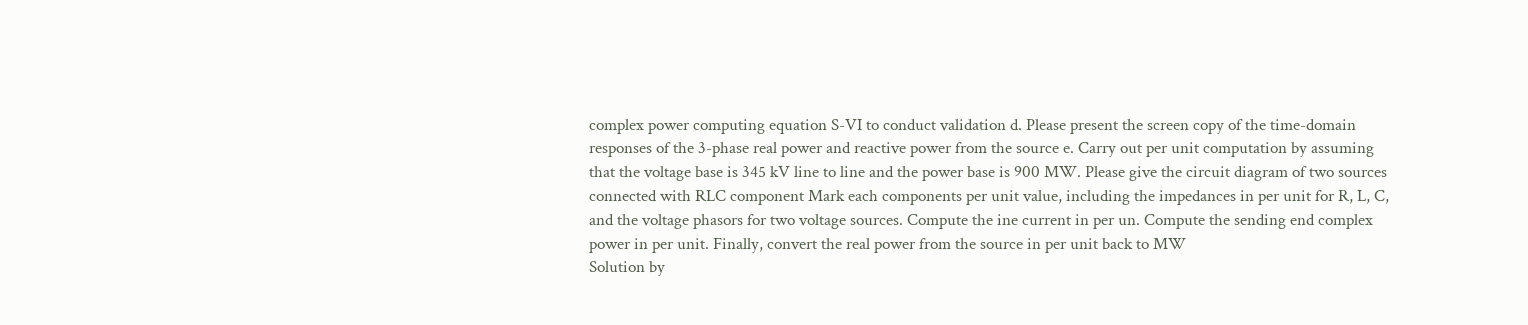complex power computing equation S-VI to conduct validation d. Please present the screen copy of the time-domain responses of the 3-phase real power and reactive power from the source e. Carry out per unit computation by assuming that the voltage base is 345 kV line to line and the power base is 900 MW. Please give the circuit diagram of two sources connected with RLC component Mark each components per unit value, including the impedances in per unit for R, L, C, and the voltage phasors for two voltage sources. Compute the ine current in per un. Compute the sending end complex power in per unit. Finally, convert the real power from the source in per unit back to MW
Solution by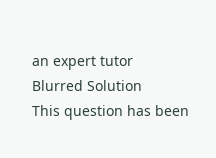an expert tutor
Blurred Solution
This question has been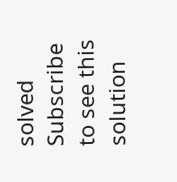solved
Subscribe to see this solution